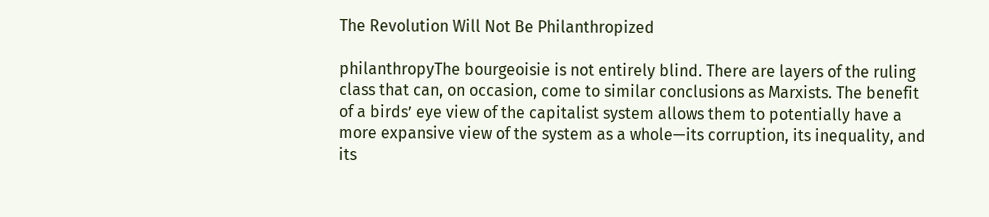The Revolution Will Not Be Philanthropized

philanthropyThe bourgeoisie is not entirely blind. There are layers of the ruling class that can, on occasion, come to similar conclusions as Marxists. The benefit of a birds’ eye view of the capitalist system allows them to potentially have a more expansive view of the system as a whole—its corruption, its inequality, and its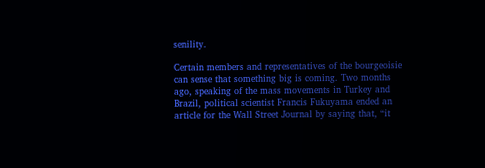senility.

Certain members and representatives of the bourgeoisie can sense that something big is coming. Two months ago, speaking of the mass movements in Turkey and Brazil, political scientist Francis Fukuyama ended an article for the Wall Street Journal by saying that, “it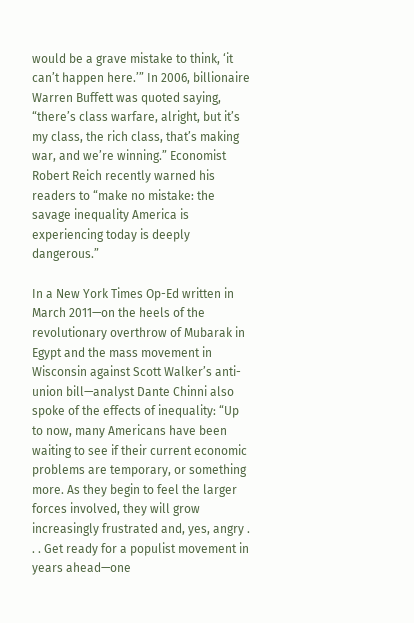would be a grave mistake to think, ‘it can’t happen here.’” In 2006, billionaire Warren Buffett was quoted saying, “there’s class warfare, alright, but it’s my class, the rich class, that’s making war, and we’re winning.” Economist Robert Reich recently warned his readers to “make no mistake: the savage inequality America is experiencing today is deeply dangerous.”

In a New York Times Op-Ed written in March 2011—on the heels of the revolutionary overthrow of Mubarak in Egypt and the mass movement in Wisconsin against Scott Walker’s anti-union bill—analyst Dante Chinni also spoke of the effects of inequality: “Up to now, many Americans have been waiting to see if their current economic problems are temporary, or something more. As they begin to feel the larger forces involved, they will grow increasingly frustrated and, yes, angry . . . Get ready for a populist movement in years ahead—one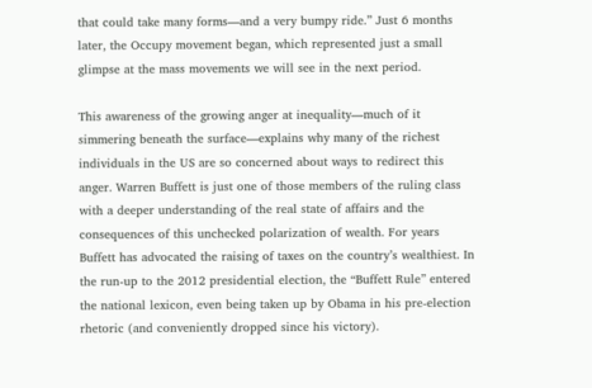that could take many forms—and a very bumpy ride.” Just 6 months later, the Occupy movement began, which represented just a small glimpse at the mass movements we will see in the next period.

This awareness of the growing anger at inequality—much of it simmering beneath the surface—explains why many of the richest individuals in the US are so concerned about ways to redirect this anger. Warren Buffett is just one of those members of the ruling class with a deeper understanding of the real state of affairs and the consequences of this unchecked polarization of wealth. For years Buffett has advocated the raising of taxes on the country’s wealthiest. In the run-up to the 2012 presidential election, the “Buffett Rule” entered the national lexicon, even being taken up by Obama in his pre-election rhetoric (and conveniently dropped since his victory).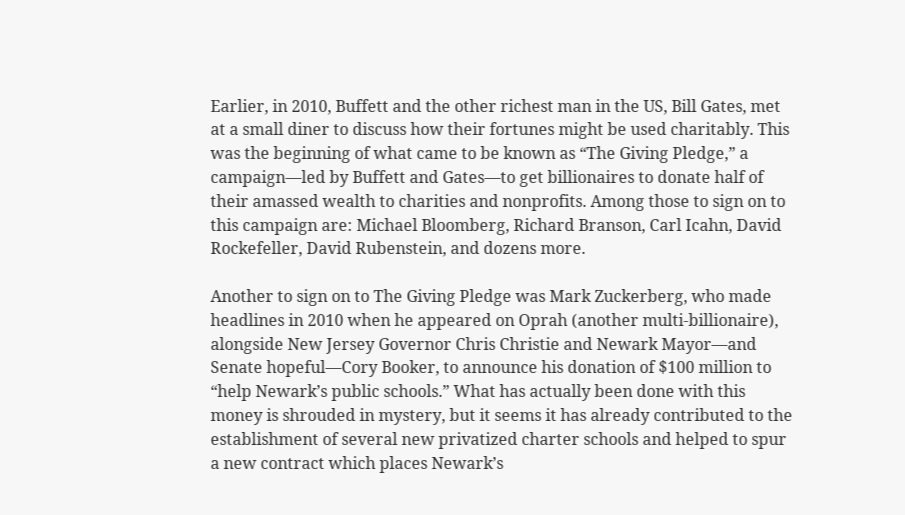Earlier, in 2010, Buffett and the other richest man in the US, Bill Gates, met at a small diner to discuss how their fortunes might be used charitably. This was the beginning of what came to be known as “The Giving Pledge,” a campaign—led by Buffett and Gates—to get billionaires to donate half of their amassed wealth to charities and nonprofits. Among those to sign on to this campaign are: Michael Bloomberg, Richard Branson, Carl Icahn, David Rockefeller, David Rubenstein, and dozens more.

Another to sign on to The Giving Pledge was Mark Zuckerberg, who made headlines in 2010 when he appeared on Oprah (another multi-billionaire), alongside New Jersey Governor Chris Christie and Newark Mayor—and Senate hopeful—Cory Booker, to announce his donation of $100 million to “help Newark’s public schools.” What has actually been done with this money is shrouded in mystery, but it seems it has already contributed to the establishment of several new privatized charter schools and helped to spur a new contract which places Newark’s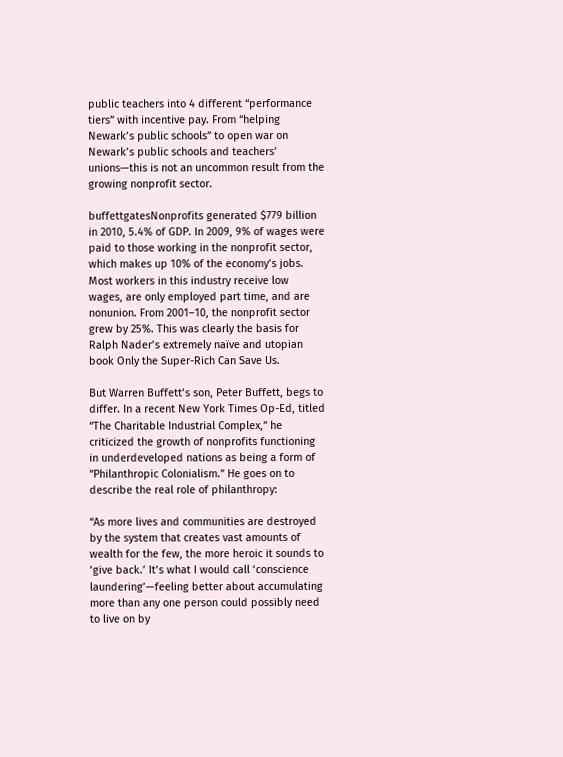public teachers into 4 different “performance tiers” with incentive pay. From “helping Newark’s public schools” to open war on Newark’s public schools and teachers’ unions—this is not an uncommon result from the growing nonprofit sector.

buffettgatesNonprofits generated $779 billion in 2010, 5.4% of GDP. In 2009, 9% of wages were paid to those working in the nonprofit sector, which makes up 10% of the economy’s jobs. Most workers in this industry receive low wages, are only employed part time, and are nonunion. From 2001–10, the nonprofit sector grew by 25%. This was clearly the basis for Ralph Nader’s extremely naïve and utopian book Only the Super-Rich Can Save Us.

But Warren Buffett’s son, Peter Buffett, begs to differ. In a recent New York Times Op-Ed, titled “The Charitable Industrial Complex,” he criticized the growth of nonprofits functioning in underdeveloped nations as being a form of “Philanthropic Colonialism.” He goes on to describe the real role of philanthropy:

“As more lives and communities are destroyed by the system that creates vast amounts of wealth for the few, the more heroic it sounds to ‘give back.’ It’s what I would call ‘conscience laundering’—feeling better about accumulating more than any one person could possibly need to live on by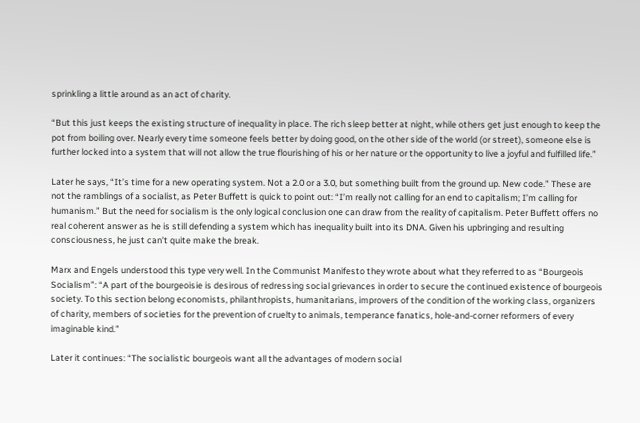sprinkling a little around as an act of charity.

“But this just keeps the existing structure of inequality in place. The rich sleep better at night, while others get just enough to keep the pot from boiling over. Nearly every time someone feels better by doing good, on the other side of the world (or street), someone else is further locked into a system that will not allow the true flourishing of his or her nature or the opportunity to live a joyful and fulfilled life.”

Later he says, “It’s time for a new operating system. Not a 2.0 or a 3.0, but something built from the ground up. New code.” These are not the ramblings of a socialist, as Peter Buffett is quick to point out: “I’m really not calling for an end to capitalism; I’m calling for humanism.” But the need for socialism is the only logical conclusion one can draw from the reality of capitalism. Peter Buffett offers no real coherent answer as he is still defending a system which has inequality built into its DNA. Given his upbringing and resulting consciousness, he just can’t quite make the break.

Marx and Engels understood this type very well. In the Communist Manifesto they wrote about what they referred to as “Bourgeois Socialism”: “A part of the bourgeoisie is desirous of redressing social grievances in order to secure the continued existence of bourgeois society. To this section belong economists, philanthropists, humanitarians, improvers of the condition of the working class, organizers of charity, members of societies for the prevention of cruelty to animals, temperance fanatics, hole-and-corner reformers of every imaginable kind.”

Later it continues: “The socialistic bourgeois want all the advantages of modern social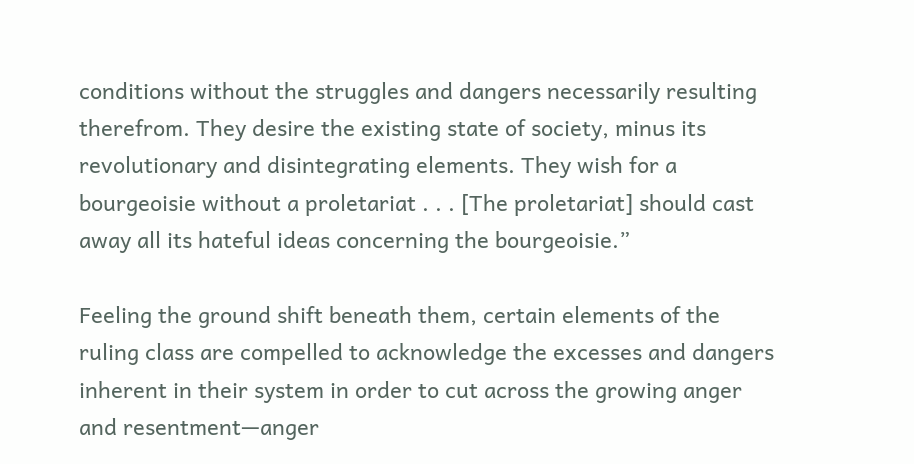conditions without the struggles and dangers necessarily resulting therefrom. They desire the existing state of society, minus its revolutionary and disintegrating elements. They wish for a bourgeoisie without a proletariat . . . [The proletariat] should cast away all its hateful ideas concerning the bourgeoisie.”

Feeling the ground shift beneath them, certain elements of the ruling class are compelled to acknowledge the excesses and dangers inherent in their system in order to cut across the growing anger and resentment—anger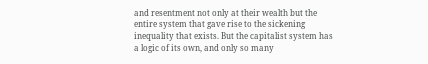and resentment not only at their wealth but the entire system that gave rise to the sickening inequality that exists. But the capitalist system has a logic of its own, and only so many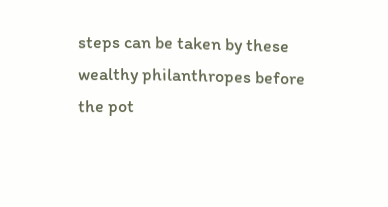steps can be taken by these wealthy philanthropes before the pot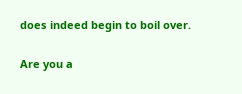does indeed begin to boil over.


Are you a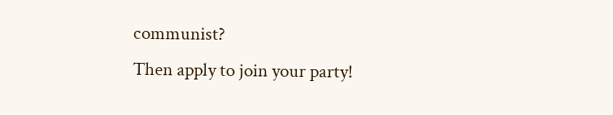communist?
Then apply to join your party!